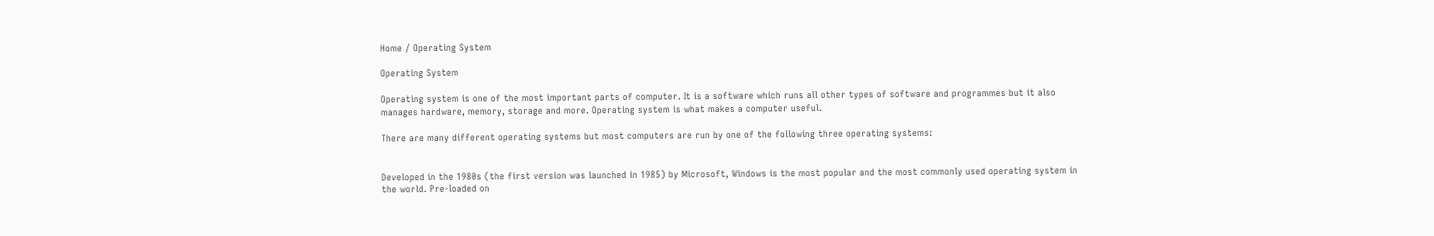Home / Operating System

Operating System

Operating system is one of the most important parts of computer. It is a software which runs all other types of software and programmes but it also manages hardware, memory, storage and more. Operating system is what makes a computer useful.

There are many different operating systems but most computers are run by one of the following three operating systems:


Developed in the 1980s (the first version was launched in 1985) by Microsoft, Windows is the most popular and the most commonly used operating system in the world. Pre-loaded on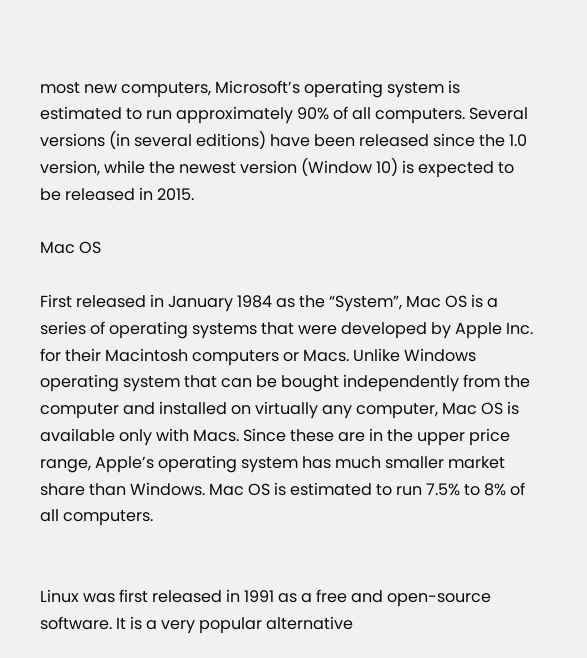most new computers, Microsoft’s operating system is estimated to run approximately 90% of all computers. Several versions (in several editions) have been released since the 1.0 version, while the newest version (Window 10) is expected to be released in 2015.

Mac OS

First released in January 1984 as the “System”, Mac OS is a series of operating systems that were developed by Apple Inc. for their Macintosh computers or Macs. Unlike Windows operating system that can be bought independently from the computer and installed on virtually any computer, Mac OS is available only with Macs. Since these are in the upper price range, Apple’s operating system has much smaller market share than Windows. Mac OS is estimated to run 7.5% to 8% of all computers.


Linux was first released in 1991 as a free and open-source software. It is a very popular alternative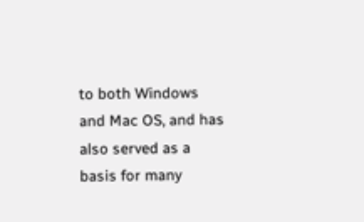to both Windows and Mac OS, and has also served as a basis for many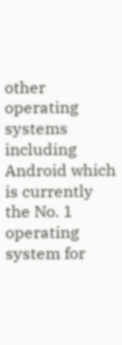other operating systems including Android which is currently the No. 1 operating system for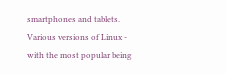smartphones and tablets. Various versions of Linux - with the most popular being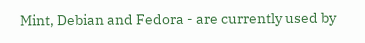Mint, Debian and Fedora - are currently used by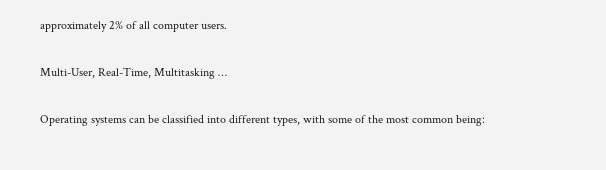approximately 2% of all computer users.

Multi-User, Real-Time, Multitasking …

Operating systems can be classified into different types, with some of the most common being: